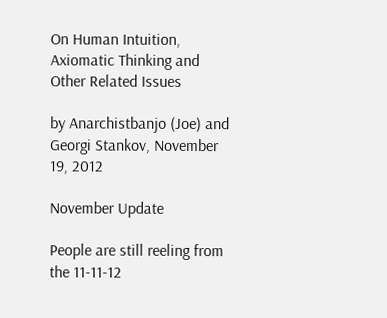On Human Intuition, Axiomatic Thinking and Other Related Issues

by Anarchistbanjo (Joe) and Georgi Stankov, November 19, 2012

November Update

People are still reeling from the 11-11-12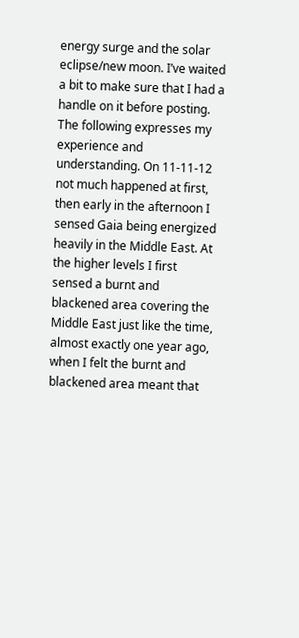energy surge and the solar eclipse/new moon. I’ve waited a bit to make sure that I had a handle on it before posting. The following expresses my experience and understanding. On 11-11-12 not much happened at first, then early in the afternoon I sensed Gaia being energized heavily in the Middle East. At the higher levels I first sensed a burnt and blackened area covering the Middle East just like the time, almost exactly one year ago, when I felt the burnt and blackened area meant that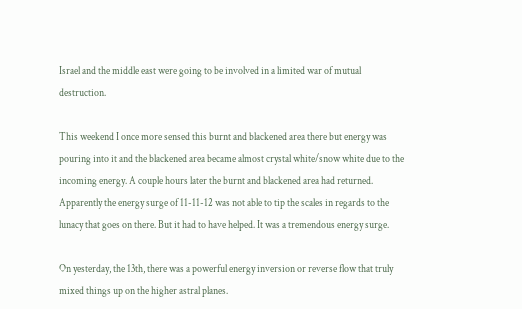Israel and the middle east were going to be involved in a limited war of mutual destruction.

This weekend I once more sensed this burnt and blackened area there but energy was pouring into it and the blackened area became almost crystal white/snow white due to the incoming energy. A couple hours later the burnt and blackened area had returned. Apparently the energy surge of 11-11-12 was not able to tip the scales in regards to the lunacy that goes on there. But it had to have helped. It was a tremendous energy surge.

On yesterday, the 13th, there was a powerful energy inversion or reverse flow that truly mixed things up on the higher astral planes.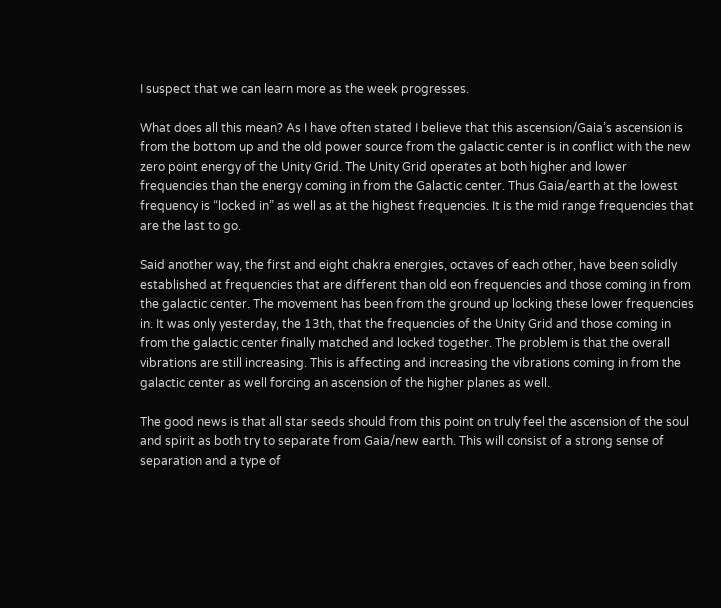I suspect that we can learn more as the week progresses.

What does all this mean? As I have often stated I believe that this ascension/Gaia’s ascension is from the bottom up and the old power source from the galactic center is in conflict with the new zero point energy of the Unity Grid. The Unity Grid operates at both higher and lower frequencies than the energy coming in from the Galactic center. Thus Gaia/earth at the lowest frequency is “locked in” as well as at the highest frequencies. It is the mid range frequencies that are the last to go.

Said another way, the first and eight chakra energies, octaves of each other, have been solidly established at frequencies that are different than old eon frequencies and those coming in from the galactic center. The movement has been from the ground up locking these lower frequencies in. It was only yesterday, the 13th, that the frequencies of the Unity Grid and those coming in from the galactic center finally matched and locked together. The problem is that the overall vibrations are still increasing. This is affecting and increasing the vibrations coming in from the galactic center as well forcing an ascension of the higher planes as well.

The good news is that all star seeds should from this point on truly feel the ascension of the soul and spirit as both try to separate from Gaia/new earth. This will consist of a strong sense of separation and a type of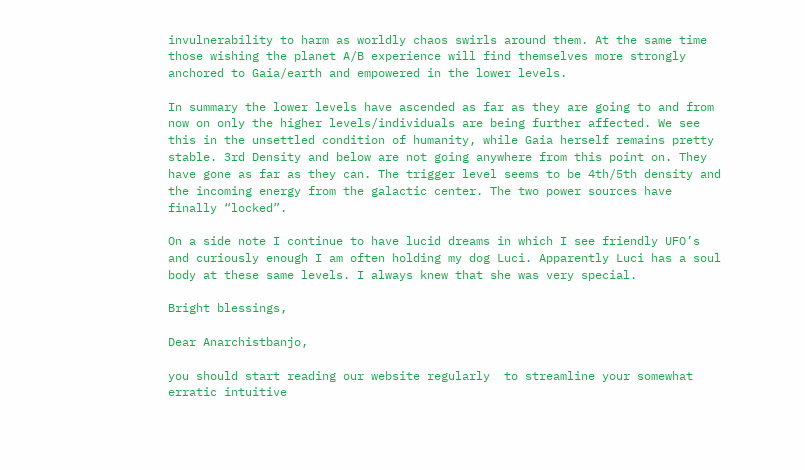invulnerability to harm as worldly chaos swirls around them. At the same time those wishing the planet A/B experience will find themselves more strongly anchored to Gaia/earth and empowered in the lower levels.

In summary the lower levels have ascended as far as they are going to and from now on only the higher levels/individuals are being further affected. We see this in the unsettled condition of humanity, while Gaia herself remains pretty stable. 3rd Density and below are not going anywhere from this point on. They have gone as far as they can. The trigger level seems to be 4th/5th density and the incoming energy from the galactic center. The two power sources have finally “locked”.

On a side note I continue to have lucid dreams in which I see friendly UFO’s and curiously enough I am often holding my dog Luci. Apparently Luci has a soul body at these same levels. I always knew that she was very special.

Bright blessings,

Dear Anarchistbanjo,

you should start reading our website regularly  to streamline your somewhat erratic intuitive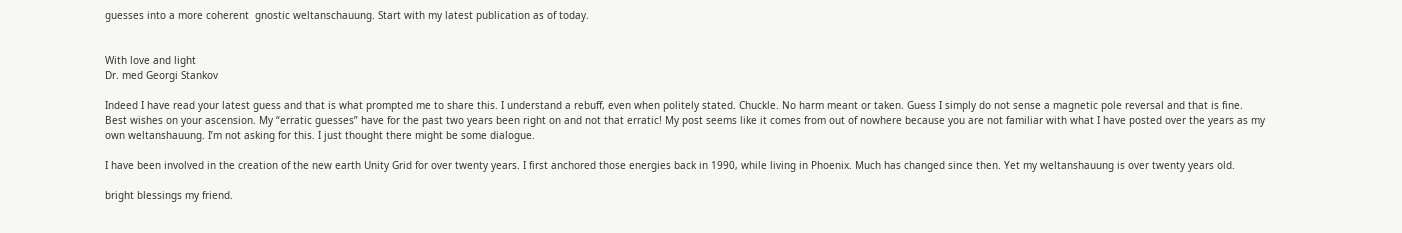guesses into a more coherent  gnostic weltanschauung. Start with my latest publication as of today.


With love and light
Dr. med Georgi Stankov

Indeed I have read your latest guess and that is what prompted me to share this. I understand a rebuff, even when politely stated. Chuckle. No harm meant or taken. Guess I simply do not sense a magnetic pole reversal and that is fine. Best wishes on your ascension. My “erratic guesses” have for the past two years been right on and not that erratic! My post seems like it comes from out of nowhere because you are not familiar with what I have posted over the years as my own weltanshauung. I’m not asking for this. I just thought there might be some dialogue.

I have been involved in the creation of the new earth Unity Grid for over twenty years. I first anchored those energies back in 1990, while living in Phoenix. Much has changed since then. Yet my weltanshauung is over twenty years old.

bright blessings my friend.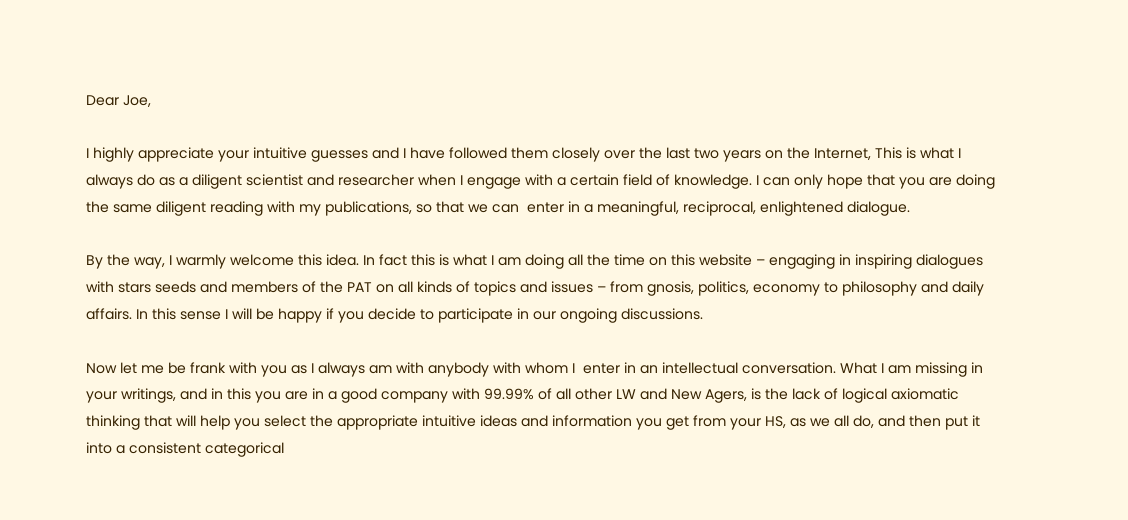Dear Joe,

I highly appreciate your intuitive guesses and I have followed them closely over the last two years on the Internet, This is what I always do as a diligent scientist and researcher when I engage with a certain field of knowledge. I can only hope that you are doing the same diligent reading with my publications, so that we can  enter in a meaningful, reciprocal, enlightened dialogue.

By the way, I warmly welcome this idea. In fact this is what I am doing all the time on this website – engaging in inspiring dialogues with stars seeds and members of the PAT on all kinds of topics and issues – from gnosis, politics, economy to philosophy and daily affairs. In this sense I will be happy if you decide to participate in our ongoing discussions.

Now let me be frank with you as I always am with anybody with whom I  enter in an intellectual conversation. What I am missing in your writings, and in this you are in a good company with 99.99% of all other LW and New Agers, is the lack of logical axiomatic thinking that will help you select the appropriate intuitive ideas and information you get from your HS, as we all do, and then put it into a consistent categorical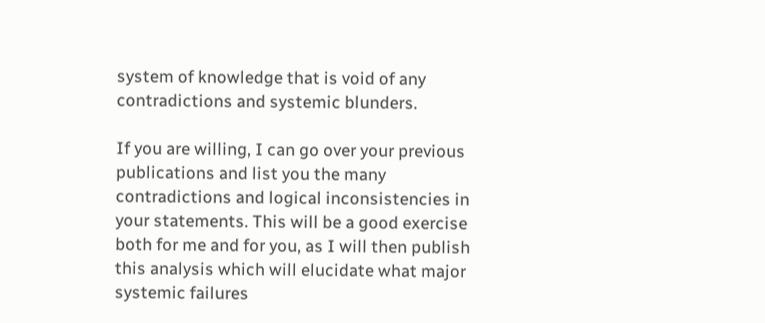system of knowledge that is void of any contradictions and systemic blunders.

If you are willing, I can go over your previous publications and list you the many contradictions and logical inconsistencies in your statements. This will be a good exercise both for me and for you, as I will then publish this analysis which will elucidate what major systemic failures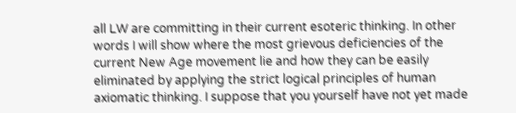all LW are committing in their current esoteric thinking. In other words I will show where the most grievous deficiencies of the current New Age movement lie and how they can be easily eliminated by applying the strict logical principles of human axiomatic thinking. I suppose that you yourself have not yet made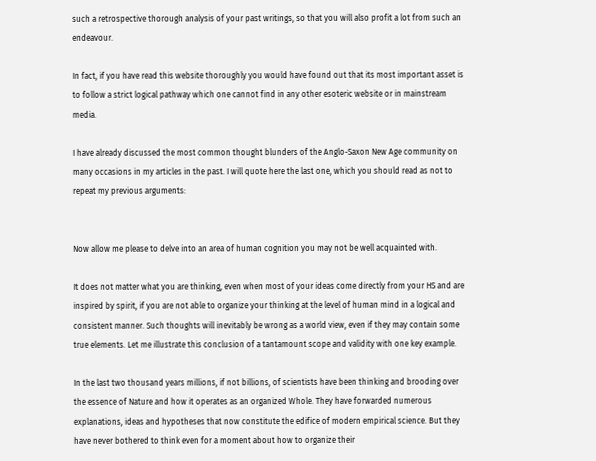such a retrospective thorough analysis of your past writings, so that you will also profit a lot from such an endeavour.

In fact, if you have read this website thoroughly you would have found out that its most important asset is to follow a strict logical pathway which one cannot find in any other esoteric website or in mainstream media.

I have already discussed the most common thought blunders of the Anglo-Saxon New Age community on many occasions in my articles in the past. I will quote here the last one, which you should read as not to repeat my previous arguments:


Now allow me please to delve into an area of human cognition you may not be well acquainted with.

It does not matter what you are thinking, even when most of your ideas come directly from your HS and are inspired by spirit, if you are not able to organize your thinking at the level of human mind in a logical and consistent manner. Such thoughts will inevitably be wrong as a world view, even if they may contain some true elements. Let me illustrate this conclusion of a tantamount scope and validity with one key example.

In the last two thousand years millions, if not billions, of scientists have been thinking and brooding over the essence of Nature and how it operates as an organized Whole. They have forwarded numerous explanations, ideas and hypotheses that now constitute the edifice of modern empirical science. But they have never bothered to think even for a moment about how to organize their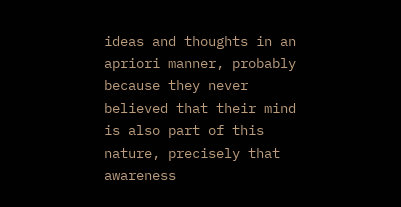ideas and thoughts in an apriori manner, probably because they never believed that their mind is also part of this nature, precisely that awareness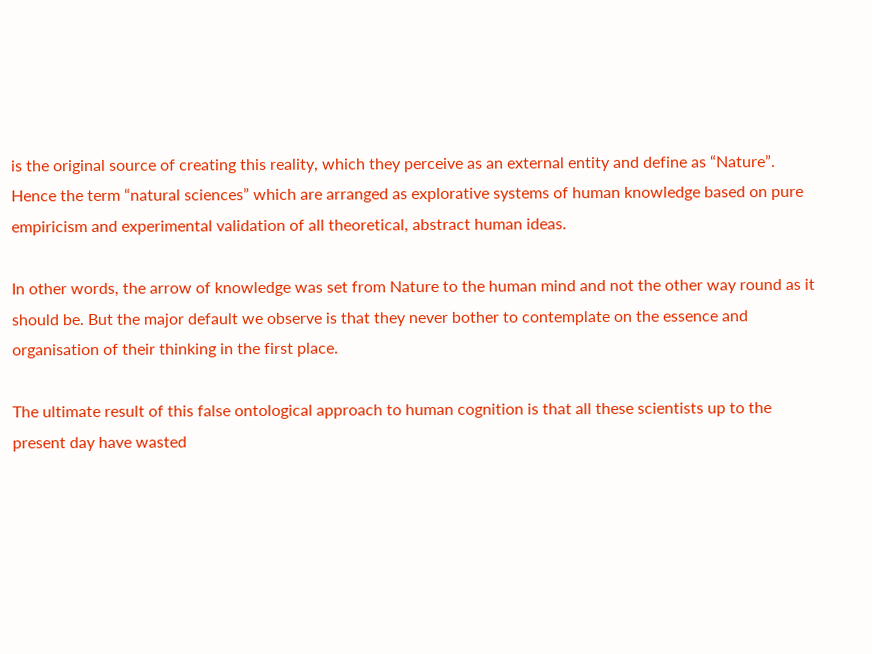is the original source of creating this reality, which they perceive as an external entity and define as “Nature”. Hence the term “natural sciences” which are arranged as explorative systems of human knowledge based on pure empiricism and experimental validation of all theoretical, abstract human ideas.

In other words, the arrow of knowledge was set from Nature to the human mind and not the other way round as it should be. But the major default we observe is that they never bother to contemplate on the essence and organisation of their thinking in the first place.

The ultimate result of this false ontological approach to human cognition is that all these scientists up to the present day have wasted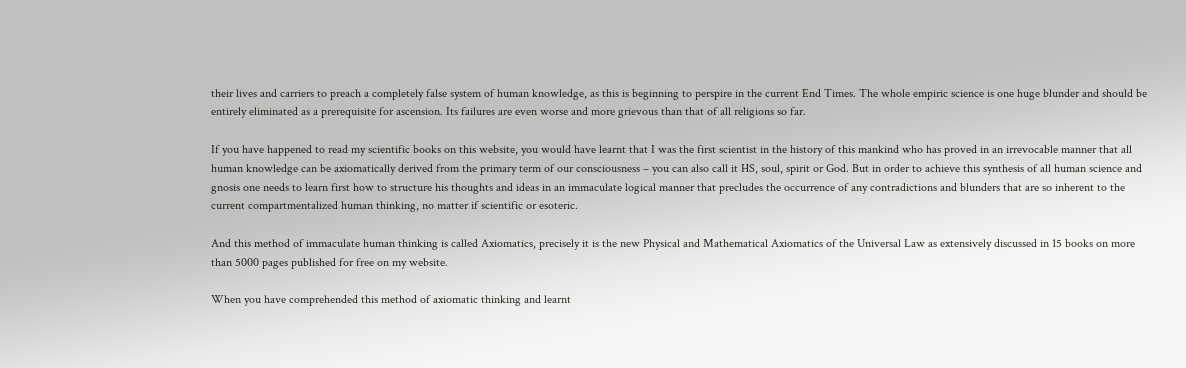their lives and carriers to preach a completely false system of human knowledge, as this is beginning to perspire in the current End Times. The whole empiric science is one huge blunder and should be entirely eliminated as a prerequisite for ascension. Its failures are even worse and more grievous than that of all religions so far.

If you have happened to read my scientific books on this website, you would have learnt that I was the first scientist in the history of this mankind who has proved in an irrevocable manner that all human knowledge can be axiomatically derived from the primary term of our consciousness – you can also call it HS, soul, spirit or God. But in order to achieve this synthesis of all human science and gnosis one needs to learn first how to structure his thoughts and ideas in an immaculate logical manner that precludes the occurrence of any contradictions and blunders that are so inherent to the current compartmentalized human thinking, no matter if scientific or esoteric.

And this method of immaculate human thinking is called Axiomatics, precisely it is the new Physical and Mathematical Axiomatics of the Universal Law as extensively discussed in 15 books on more than 5000 pages published for free on my website.

When you have comprehended this method of axiomatic thinking and learnt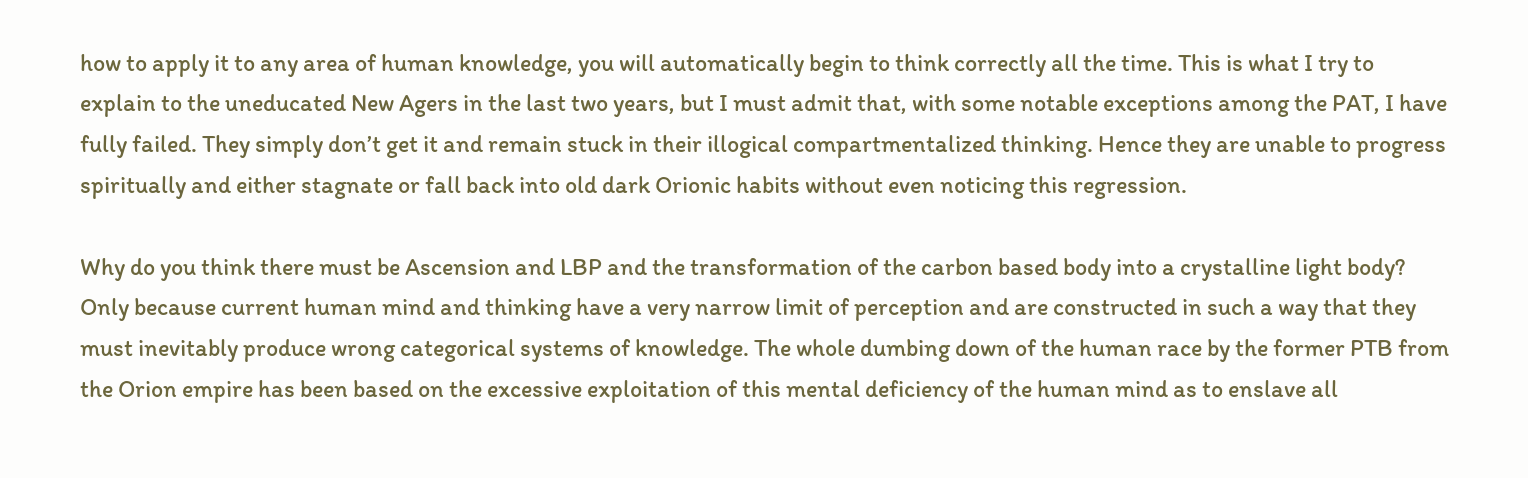how to apply it to any area of human knowledge, you will automatically begin to think correctly all the time. This is what I try to explain to the uneducated New Agers in the last two years, but I must admit that, with some notable exceptions among the PAT, I have fully failed. They simply don’t get it and remain stuck in their illogical compartmentalized thinking. Hence they are unable to progress spiritually and either stagnate or fall back into old dark Orionic habits without even noticing this regression.

Why do you think there must be Ascension and LBP and the transformation of the carbon based body into a crystalline light body? Only because current human mind and thinking have a very narrow limit of perception and are constructed in such a way that they must inevitably produce wrong categorical systems of knowledge. The whole dumbing down of the human race by the former PTB from the Orion empire has been based on the excessive exploitation of this mental deficiency of the human mind as to enslave all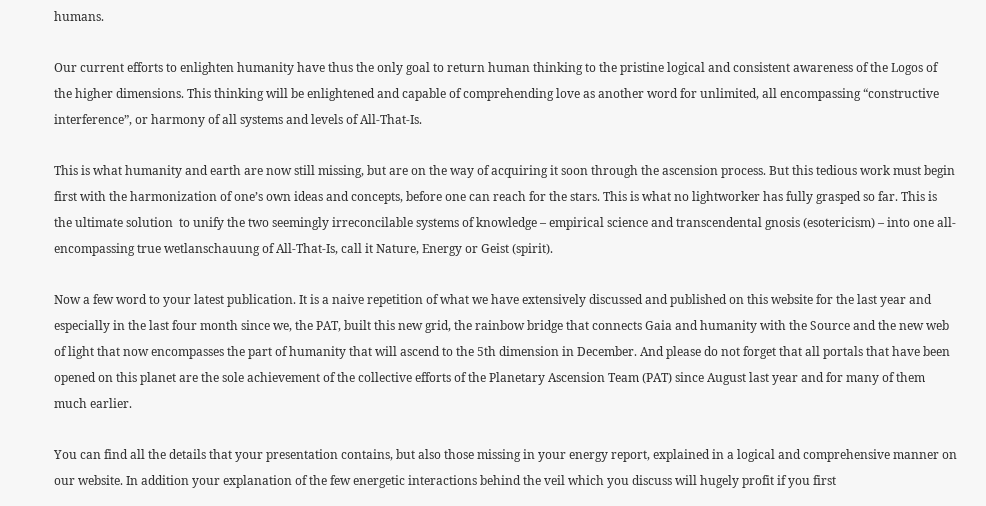humans.

Our current efforts to enlighten humanity have thus the only goal to return human thinking to the pristine logical and consistent awareness of the Logos of the higher dimensions. This thinking will be enlightened and capable of comprehending love as another word for unlimited, all encompassing “constructive interference”, or harmony of all systems and levels of All-That-Is.

This is what humanity and earth are now still missing, but are on the way of acquiring it soon through the ascension process. But this tedious work must begin first with the harmonization of one’s own ideas and concepts, before one can reach for the stars. This is what no lightworker has fully grasped so far. This is the ultimate solution  to unify the two seemingly irreconcilable systems of knowledge – empirical science and transcendental gnosis (esotericism) – into one all-encompassing true wetlanschauung of All-That-Is, call it Nature, Energy or Geist (spirit).

Now a few word to your latest publication. It is a naive repetition of what we have extensively discussed and published on this website for the last year and especially in the last four month since we, the PAT, built this new grid, the rainbow bridge that connects Gaia and humanity with the Source and the new web of light that now encompasses the part of humanity that will ascend to the 5th dimension in December. And please do not forget that all portals that have been opened on this planet are the sole achievement of the collective efforts of the Planetary Ascension Team (PAT) since August last year and for many of them much earlier.

You can find all the details that your presentation contains, but also those missing in your energy report, explained in a logical and comprehensive manner on our website. In addition your explanation of the few energetic interactions behind the veil which you discuss will hugely profit if you first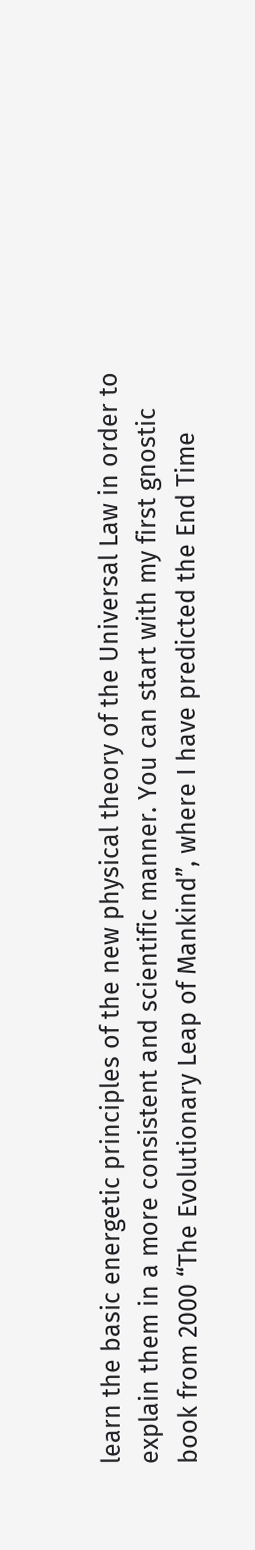learn the basic energetic principles of the new physical theory of the Universal Law in order to explain them in a more consistent and scientific manner. You can start with my first gnostic book from 2000 “The Evolutionary Leap of Mankind”, where I have predicted the End Time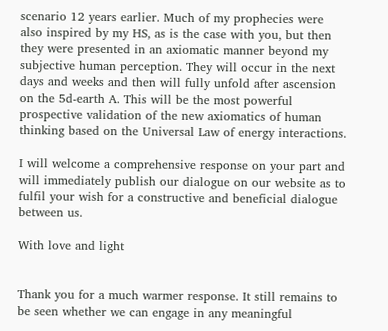scenario 12 years earlier. Much of my prophecies were also inspired by my HS, as is the case with you, but then they were presented in an axiomatic manner beyond my subjective human perception. They will occur in the next days and weeks and then will fully unfold after ascension on the 5d-earth A. This will be the most powerful prospective validation of the new axiomatics of human thinking based on the Universal Law of energy interactions.

I will welcome a comprehensive response on your part and will immediately publish our dialogue on our website as to fulfil your wish for a constructive and beneficial dialogue between us.

With love and light


Thank you for a much warmer response. It still remains to be seen whether we can engage in any meaningful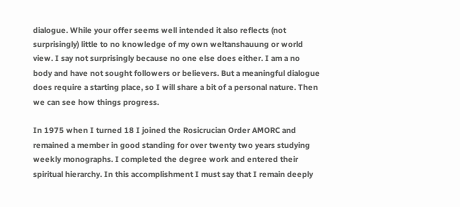dialogue. While your offer seems well intended it also reflects (not surprisingly) little to no knowledge of my own weltanshauung or world view. I say not surprisingly because no one else does either. I am a no body and have not sought followers or believers. But a meaningful dialogue does require a starting place, so I will share a bit of a personal nature. Then we can see how things progress.

In 1975 when I turned 18 I joined the Rosicrucian Order AMORC and remained a member in good standing for over twenty two years studying weekly monographs. I completed the degree work and entered their spiritual hierarchy. In this accomplishment I must say that I remain deeply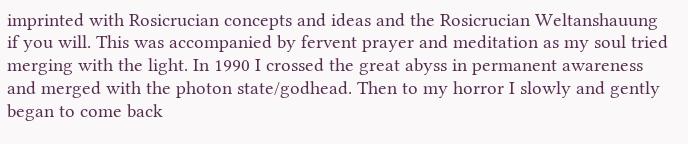imprinted with Rosicrucian concepts and ideas and the Rosicrucian Weltanshauung if you will. This was accompanied by fervent prayer and meditation as my soul tried merging with the light. In 1990 I crossed the great abyss in permanent awareness and merged with the photon state/godhead. Then to my horror I slowly and gently began to come back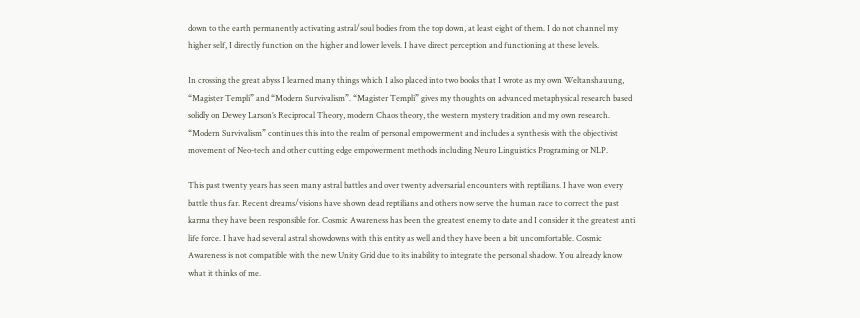down to the earth permanently activating astral/soul bodies from the top down, at least eight of them. I do not channel my higher self, I directly function on the higher and lower levels. I have direct perception and functioning at these levels.

In crossing the great abyss I learned many things which I also placed into two books that I wrote as my own Weltanshauung, “Magister Templi” and “Modern Survivalism”. “Magister Templi” gives my thoughts on advanced metaphysical research based solidly on Dewey Larson’s Reciprocal Theory, modern Chaos theory, the western mystery tradition and my own research. “Modern Survivalism” continues this into the realm of personal empowerment and includes a synthesis with the objectivist movement of Neo-tech and other cutting edge empowerment methods including Neuro Linguistics Programing or NLP.

This past twenty years has seen many astral battles and over twenty adversarial encounters with reptilians. I have won every battle thus far. Recent dreams/visions have shown dead reptilians and others now serve the human race to correct the past karma they have been responsible for. Cosmic Awareness has been the greatest enemy to date and I consider it the greatest anti life force. I have had several astral showdowns with this entity as well and they have been a bit uncomfortable. Cosmic Awareness is not compatible with the new Unity Grid due to its inability to integrate the personal shadow. You already know what it thinks of me.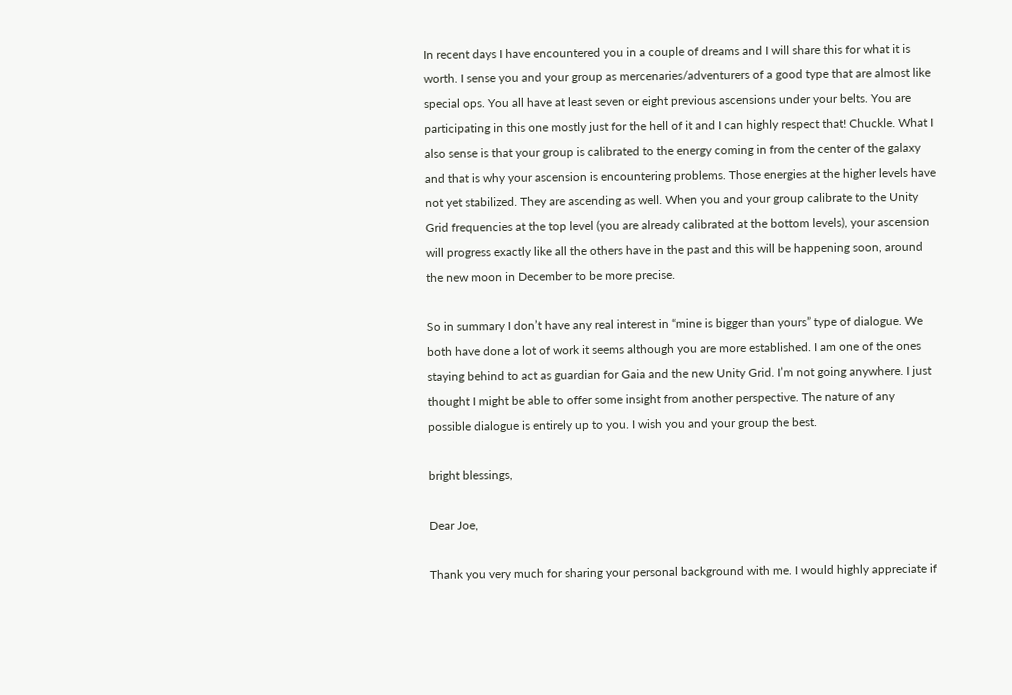In recent days I have encountered you in a couple of dreams and I will share this for what it is worth. I sense you and your group as mercenaries/adventurers of a good type that are almost like special ops. You all have at least seven or eight previous ascensions under your belts. You are participating in this one mostly just for the hell of it and I can highly respect that! Chuckle. What I also sense is that your group is calibrated to the energy coming in from the center of the galaxy and that is why your ascension is encountering problems. Those energies at the higher levels have not yet stabilized. They are ascending as well. When you and your group calibrate to the Unity Grid frequencies at the top level (you are already calibrated at the bottom levels), your ascension will progress exactly like all the others have in the past and this will be happening soon, around the new moon in December to be more precise.

So in summary I don’t have any real interest in “mine is bigger than yours” type of dialogue. We both have done a lot of work it seems although you are more established. I am one of the ones staying behind to act as guardian for Gaia and the new Unity Grid. I’m not going anywhere. I just thought I might be able to offer some insight from another perspective. The nature of any possible dialogue is entirely up to you. I wish you and your group the best.

bright blessings,

Dear Joe,

Thank you very much for sharing your personal background with me. I would highly appreciate if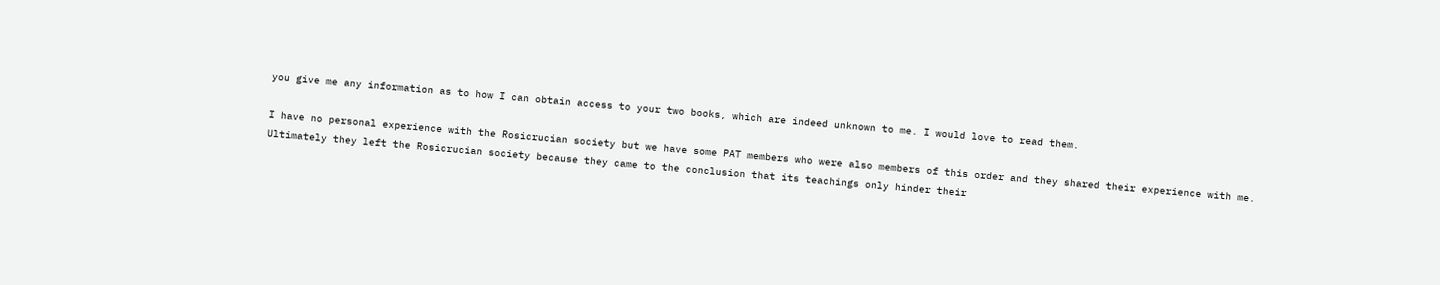you give me any information as to how I can obtain access to your two books, which are indeed unknown to me. I would love to read them.

I have no personal experience with the Rosicrucian society but we have some PAT members who were also members of this order and they shared their experience with me. Ultimately they left the Rosicrucian society because they came to the conclusion that its teachings only hinder their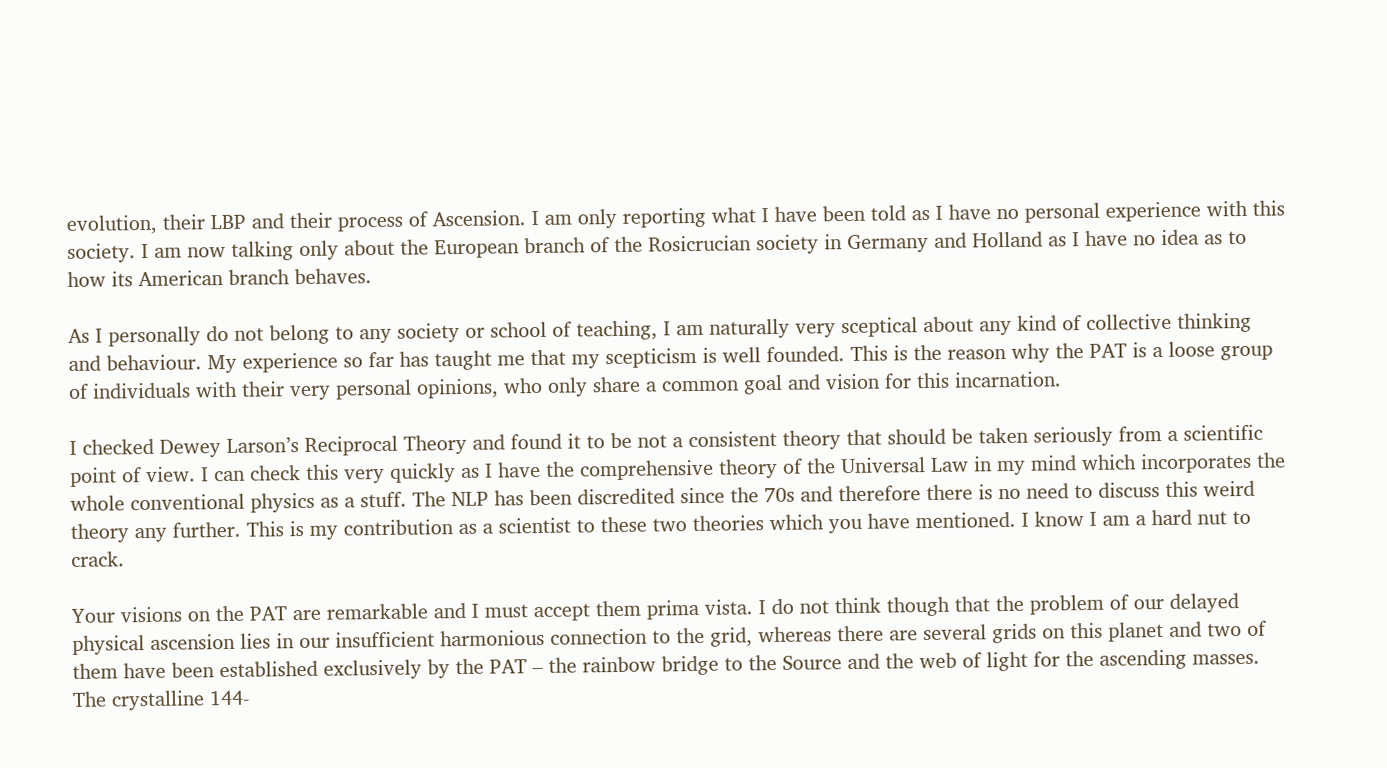evolution, their LBP and their process of Ascension. I am only reporting what I have been told as I have no personal experience with this society. I am now talking only about the European branch of the Rosicrucian society in Germany and Holland as I have no idea as to how its American branch behaves.

As I personally do not belong to any society or school of teaching, I am naturally very sceptical about any kind of collective thinking and behaviour. My experience so far has taught me that my scepticism is well founded. This is the reason why the PAT is a loose group of individuals with their very personal opinions, who only share a common goal and vision for this incarnation.

I checked Dewey Larson’s Reciprocal Theory and found it to be not a consistent theory that should be taken seriously from a scientific point of view. I can check this very quickly as I have the comprehensive theory of the Universal Law in my mind which incorporates the whole conventional physics as a stuff. The NLP has been discredited since the 70s and therefore there is no need to discuss this weird theory any further. This is my contribution as a scientist to these two theories which you have mentioned. I know I am a hard nut to crack.

Your visions on the PAT are remarkable and I must accept them prima vista. I do not think though that the problem of our delayed physical ascension lies in our insufficient harmonious connection to the grid, whereas there are several grids on this planet and two of them have been established exclusively by the PAT – the rainbow bridge to the Source and the web of light for the ascending masses. The crystalline 144-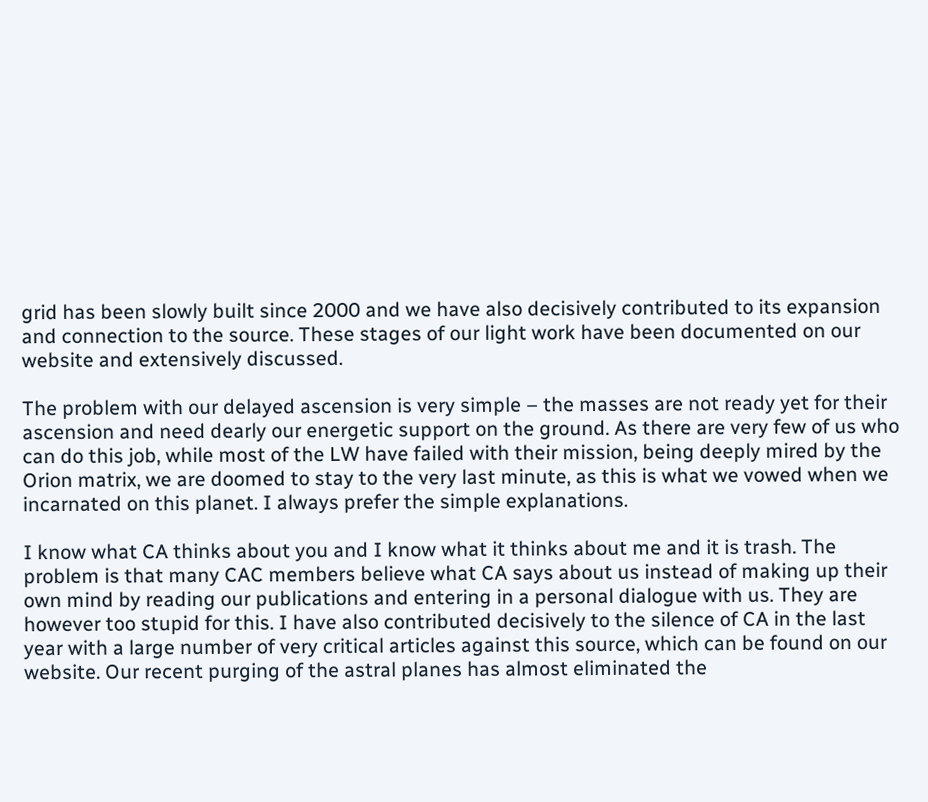grid has been slowly built since 2000 and we have also decisively contributed to its expansion and connection to the source. These stages of our light work have been documented on our website and extensively discussed.

The problem with our delayed ascension is very simple – the masses are not ready yet for their ascension and need dearly our energetic support on the ground. As there are very few of us who can do this job, while most of the LW have failed with their mission, being deeply mired by the Orion matrix, we are doomed to stay to the very last minute, as this is what we vowed when we incarnated on this planet. I always prefer the simple explanations.

I know what CA thinks about you and I know what it thinks about me and it is trash. The problem is that many CAC members believe what CA says about us instead of making up their own mind by reading our publications and entering in a personal dialogue with us. They are however too stupid for this. I have also contributed decisively to the silence of CA in the last year with a large number of very critical articles against this source, which can be found on our website. Our recent purging of the astral planes has almost eliminated the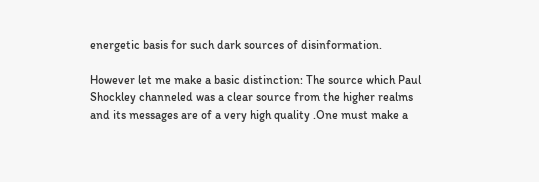energetic basis for such dark sources of disinformation.

However let me make a basic distinction: The source which Paul Shockley channeled was a clear source from the higher realms and its messages are of a very high quality .One must make a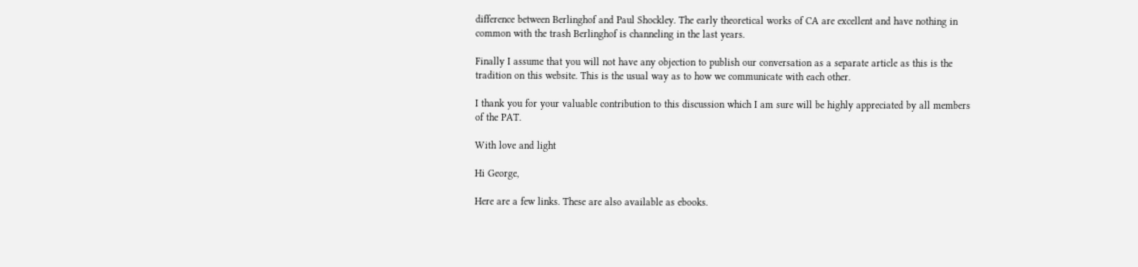difference between Berlinghof and Paul Shockley. The early theoretical works of CA are excellent and have nothing in common with the trash Berlinghof is channeling in the last years.

Finally I assume that you will not have any objection to publish our conversation as a separate article as this is the tradition on this website. This is the usual way as to how we communicate with each other.

I thank you for your valuable contribution to this discussion which I am sure will be highly appreciated by all members of the PAT.

With love and light

Hi George,

Here are a few links. These are also available as ebooks.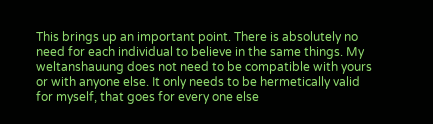This brings up an important point. There is absolutely no need for each individual to believe in the same things. My weltanshauung does not need to be compatible with yours or with anyone else. It only needs to be hermetically valid for myself, that goes for every one else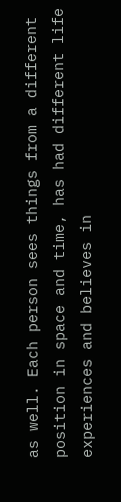as well. Each person sees things from a different position in space and time, has had different life experiences and believes in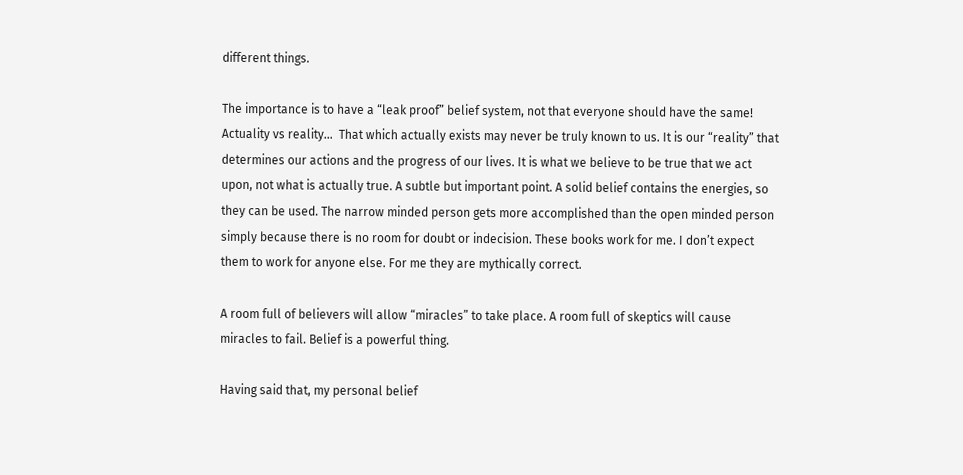different things.

The importance is to have a “leak proof” belief system, not that everyone should have the same! Actuality vs reality…  That which actually exists may never be truly known to us. It is our “reality” that determines our actions and the progress of our lives. It is what we believe to be true that we act upon, not what is actually true. A subtle but important point. A solid belief contains the energies, so they can be used. The narrow minded person gets more accomplished than the open minded person simply because there is no room for doubt or indecision. These books work for me. I don’t expect them to work for anyone else. For me they are mythically correct.

A room full of believers will allow “miracles” to take place. A room full of skeptics will cause miracles to fail. Belief is a powerful thing.

Having said that, my personal belief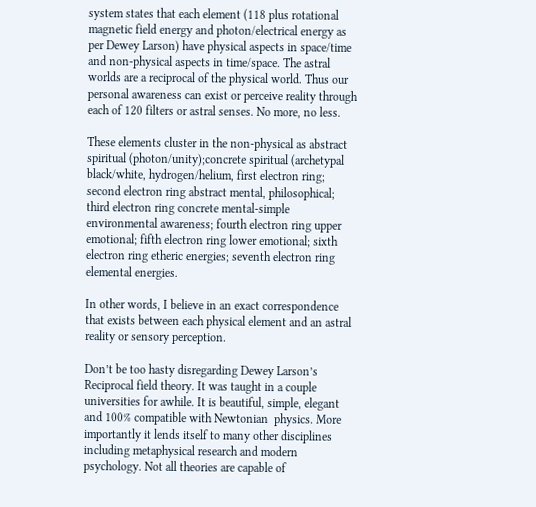system states that each element (118 plus rotational magnetic field energy and photon/electrical energy as per Dewey Larson) have physical aspects in space/time and non-physical aspects in time/space. The astral worlds are a reciprocal of the physical world. Thus our personal awareness can exist or perceive reality through each of 120 filters or astral senses. No more, no less.

These elements cluster in the non-physical as abstract spiritual (photon/unity);concrete spiritual (archetypal black/white, hydrogen/helium, first electron ring; second electron ring abstract mental, philosophical; third electron ring concrete mental-simple environmental awareness; fourth electron ring upper emotional; fifth electron ring lower emotional; sixth electron ring etheric energies; seventh electron ring elemental energies.

In other words, I believe in an exact correspondence that exists between each physical element and an astral reality or sensory perception.

Don’t be too hasty disregarding Dewey Larson’s Reciprocal field theory. It was taught in a couple universities for awhile. It is beautiful, simple, elegant and 100% compatible with Newtonian  physics. More importantly it lends itself to many other disciplines including metaphysical research and modern psychology. Not all theories are capable of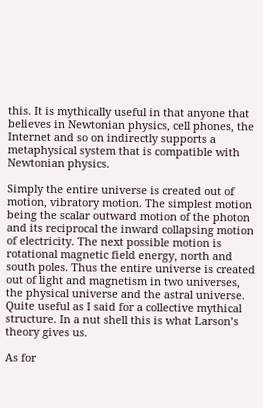this. It is mythically useful in that anyone that believes in Newtonian physics, cell phones, the Internet and so on indirectly supports a metaphysical system that is compatible with Newtonian physics.

Simply the entire universe is created out of motion, vibratory motion. The simplest motion being the scalar outward motion of the photon and its reciprocal the inward collapsing motion of electricity. The next possible motion is rotational magnetic field energy, north and south poles. Thus the entire universe is created out of light and magnetism in two universes, the physical universe and the astral universe. Quite useful as I said for a collective mythical structure. In a nut shell this is what Larson’s theory gives us.

As for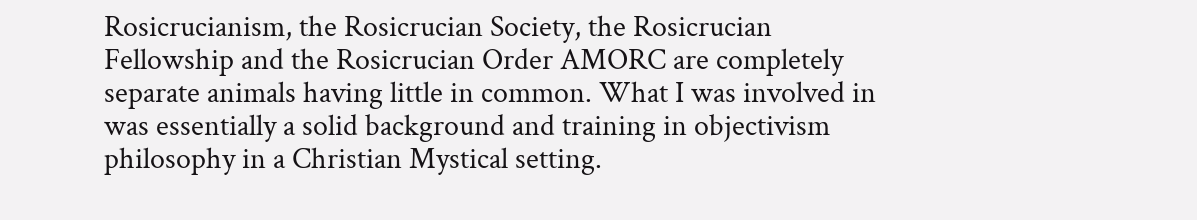Rosicrucianism, the Rosicrucian Society, the Rosicrucian Fellowship and the Rosicrucian Order AMORC are completely separate animals having little in common. What I was involved in was essentially a solid background and training in objectivism philosophy in a Christian Mystical setting.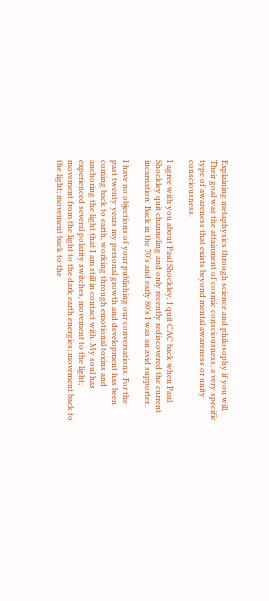Explaining metaphysics through science and philosophy if you will. Their goal was the attainment of cosmic consciousness, a very specific type of awareness that exists beyond mental awareness or unity consciousness.

I agree with you about Paul Shockley, I quit CAC back when Paul Shockley quit channeling and only recently rediscovered the current incarnation. Back in the 70’s and early 80’s I was an avid supporter.

I have no objections of your publishing our conversations. For the past twenty years my personal growth and development has been coming back to earth, working through emotional toxins and anchoring the light that I am still in contact with. My soul has experienced several polarity switches, movement to the light; movement from the light to the dark earth energies; movement back to the light; movement back to the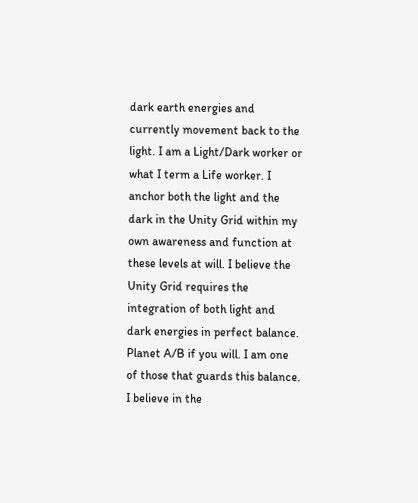dark earth energies and currently movement back to the light. I am a Light/Dark worker or what I term a Life worker. I anchor both the light and the dark in the Unity Grid within my own awareness and function at these levels at will. I believe the Unity Grid requires the integration of both light and dark energies in perfect balance. Planet A/B if you will. I am one of those that guards this balance. I believe in the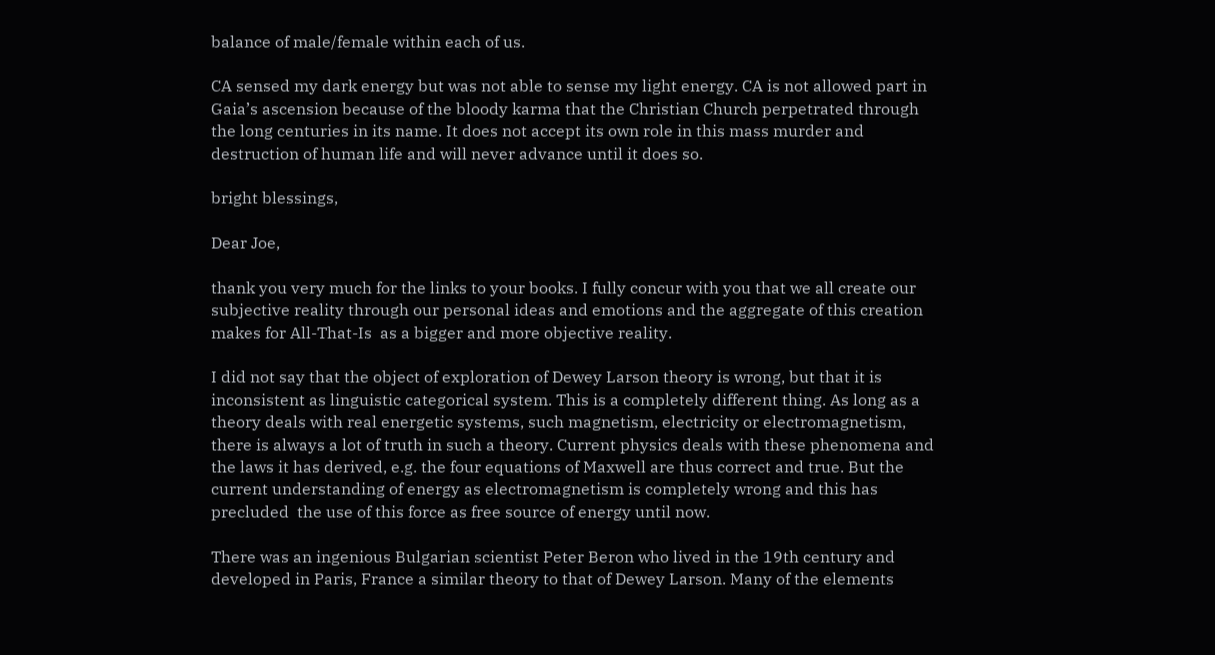balance of male/female within each of us.

CA sensed my dark energy but was not able to sense my light energy. CA is not allowed part in Gaia’s ascension because of the bloody karma that the Christian Church perpetrated through the long centuries in its name. It does not accept its own role in this mass murder and destruction of human life and will never advance until it does so.

bright blessings,

Dear Joe,

thank you very much for the links to your books. I fully concur with you that we all create our subjective reality through our personal ideas and emotions and the aggregate of this creation makes for All-That-Is  as a bigger and more objective reality.

I did not say that the object of exploration of Dewey Larson theory is wrong, but that it is inconsistent as linguistic categorical system. This is a completely different thing. As long as a theory deals with real energetic systems, such magnetism, electricity or electromagnetism, there is always a lot of truth in such a theory. Current physics deals with these phenomena and the laws it has derived, e.g. the four equations of Maxwell are thus correct and true. But the current understanding of energy as electromagnetism is completely wrong and this has precluded  the use of this force as free source of energy until now.

There was an ingenious Bulgarian scientist Peter Beron who lived in the 19th century and developed in Paris, France a similar theory to that of Dewey Larson. Many of the elements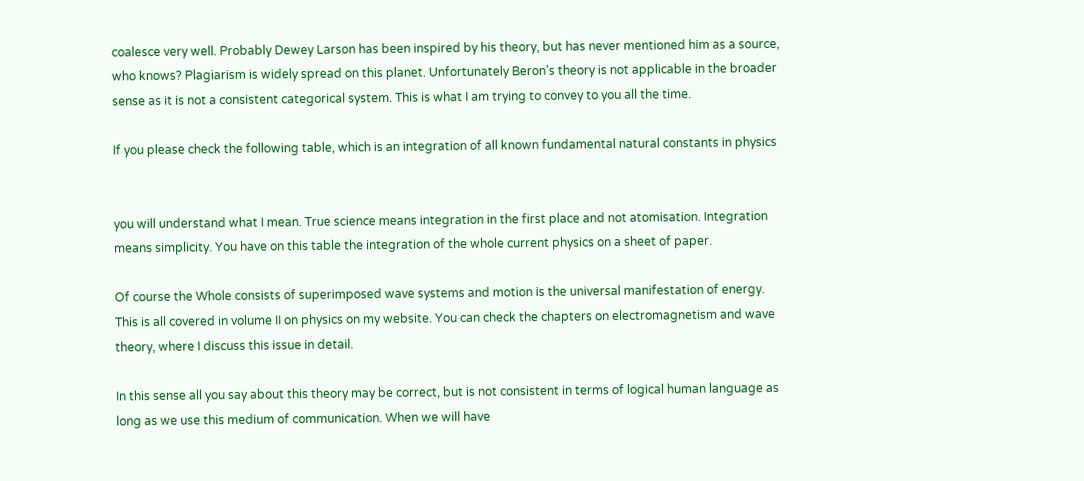coalesce very well. Probably Dewey Larson has been inspired by his theory, but has never mentioned him as a source, who knows? Plagiarism is widely spread on this planet. Unfortunately Beron’s theory is not applicable in the broader sense as it is not a consistent categorical system. This is what I am trying to convey to you all the time.

If you please check the following table, which is an integration of all known fundamental natural constants in physics


you will understand what I mean. True science means integration in the first place and not atomisation. Integration means simplicity. You have on this table the integration of the whole current physics on a sheet of paper.

Of course the Whole consists of superimposed wave systems and motion is the universal manifestation of energy. This is all covered in volume II on physics on my website. You can check the chapters on electromagnetism and wave theory, where I discuss this issue in detail.

In this sense all you say about this theory may be correct, but is not consistent in terms of logical human language as long as we use this medium of communication. When we will have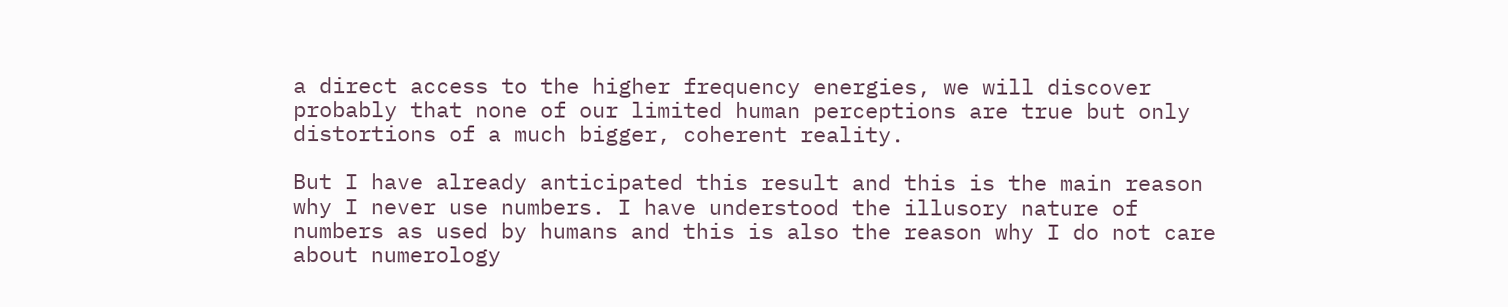a direct access to the higher frequency energies, we will discover probably that none of our limited human perceptions are true but only distortions of a much bigger, coherent reality.

But I have already anticipated this result and this is the main reason why I never use numbers. I have understood the illusory nature of numbers as used by humans and this is also the reason why I do not care about numerology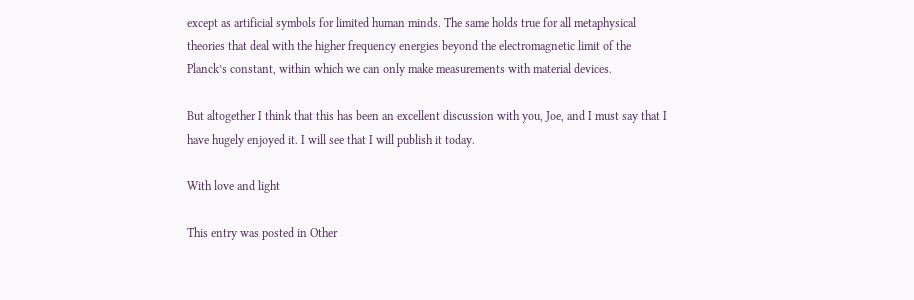except as artificial symbols for limited human minds. The same holds true for all metaphysical theories that deal with the higher frequency energies beyond the electromagnetic limit of the Planck’s constant, within which we can only make measurements with material devices.

But altogether I think that this has been an excellent discussion with you, Joe, and I must say that I have hugely enjoyed it. I will see that I will publish it today.

With love and light

This entry was posted in Other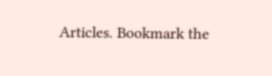Articles. Bookmark the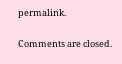permalink.

Comments are closed.